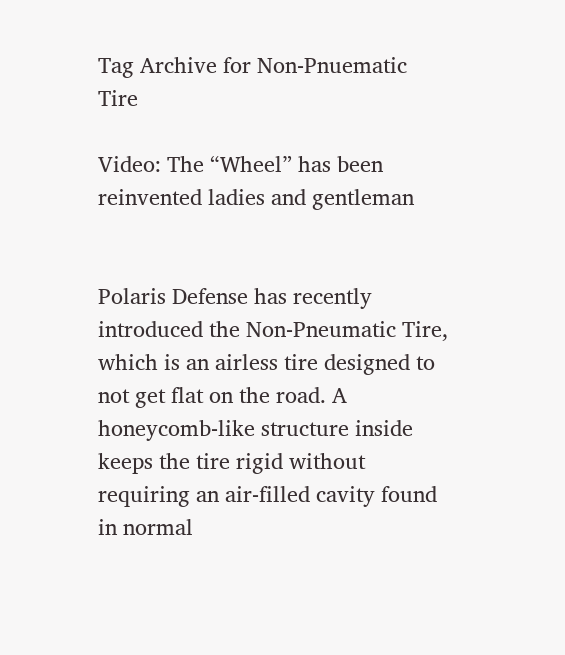Tag Archive for Non-Pnuematic Tire

Video: The “Wheel” has been reinvented ladies and gentleman


Polaris Defense has recently introduced the Non-Pneumatic Tire, which is an airless tire designed to not get flat on the road. A honeycomb-like structure inside keeps the tire rigid without requiring an air-filled cavity found in normal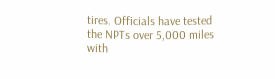tires. Officials have tested the NPTs over 5,000 miles with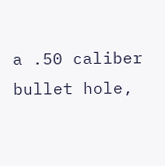a .50 caliber bullet hole,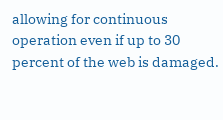allowing for continuous operation even if up to 30 percent of the web is damaged.